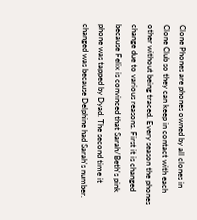Clone Phones are phones owned by all clones in Clone Club so they can keep in contact with each other without being traced. Every season the phones change due to various reasons. First it is changed because Felix is convinced that Sarah/Beth's pink phone was tapped by Dyad. The second time it changed was because Delphine had Sarah's number.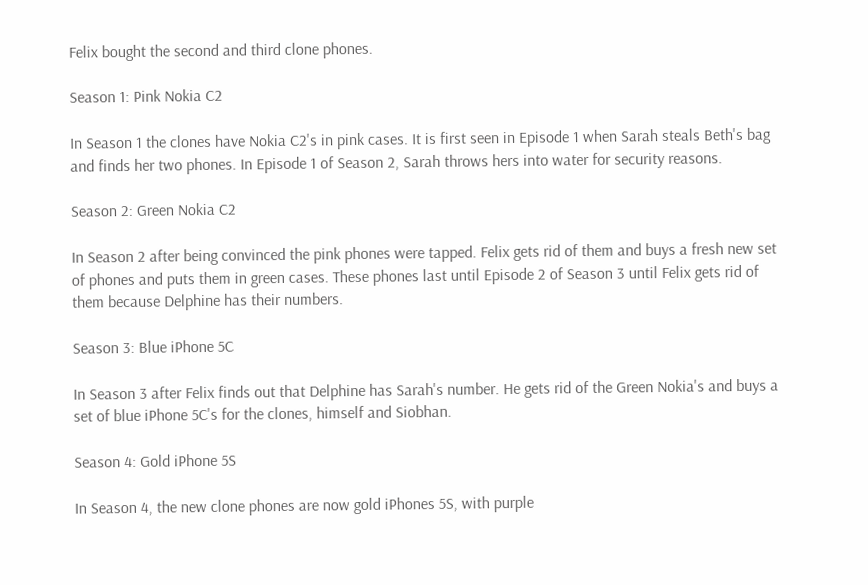Felix bought the second and third clone phones.

Season 1: Pink Nokia C2

In Season 1 the clones have Nokia C2's in pink cases. It is first seen in Episode 1 when Sarah steals Beth's bag and finds her two phones. In Episode 1 of Season 2, Sarah throws hers into water for security reasons.

Season 2: Green Nokia C2

In Season 2 after being convinced the pink phones were tapped. Felix gets rid of them and buys a fresh new set of phones and puts them in green cases. These phones last until Episode 2 of Season 3 until Felix gets rid of them because Delphine has their numbers.

Season 3: Blue iPhone 5C

In Season 3 after Felix finds out that Delphine has Sarah's number. He gets rid of the Green Nokia's and buys a set of blue iPhone 5C's for the clones, himself and Siobhan.

Season 4: Gold iPhone 5S

In Season 4, the new clone phones are now gold iPhones 5S, with purple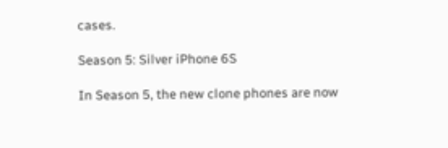cases.

Season 5: Silver iPhone 6S

In Season 5, the new clone phones are now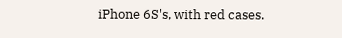iPhone 6S's, with red cases.